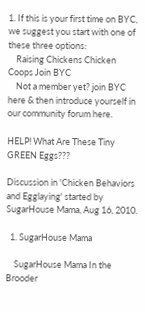1. If this is your first time on BYC, we suggest you start with one of these three options:
    Raising Chickens Chicken Coops Join BYC
    Not a member yet? join BYC here & then introduce yourself in our community forum here.

HELP! What Are These Tiny GREEN Eggs???

Discussion in 'Chicken Behaviors and Egglaying' started by SugarHouse Mama, Aug 16, 2010.

  1. SugarHouse Mama

    SugarHouse Mama In the Brooder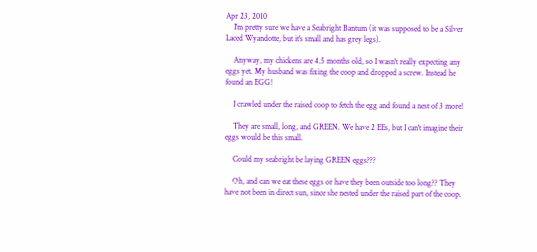Apr 23, 2010
    I'm pretty sure we have a Seabright Bantum (it was supposed to be a Silver Laced Wyandotte, but it's small and has grey legs).

    Anyway, my chickens are 4.5 months old, so I wasn't really expecting any eggs yet. My husband was fixing the coop and dropped a screw. Instead he found an EGG!

    I crawled under the raised coop to fetch the egg and found a nest of 3 more!

    They are small, long, and GREEN. We have 2 EEs, but I can't imagine their eggs would be this small.

    Could my seabright be laying GREEN eggs???

    Oh, and can we eat these eggs or have they been outside too long?? They have not been in direct sun, since she nested under the raised part of the coop.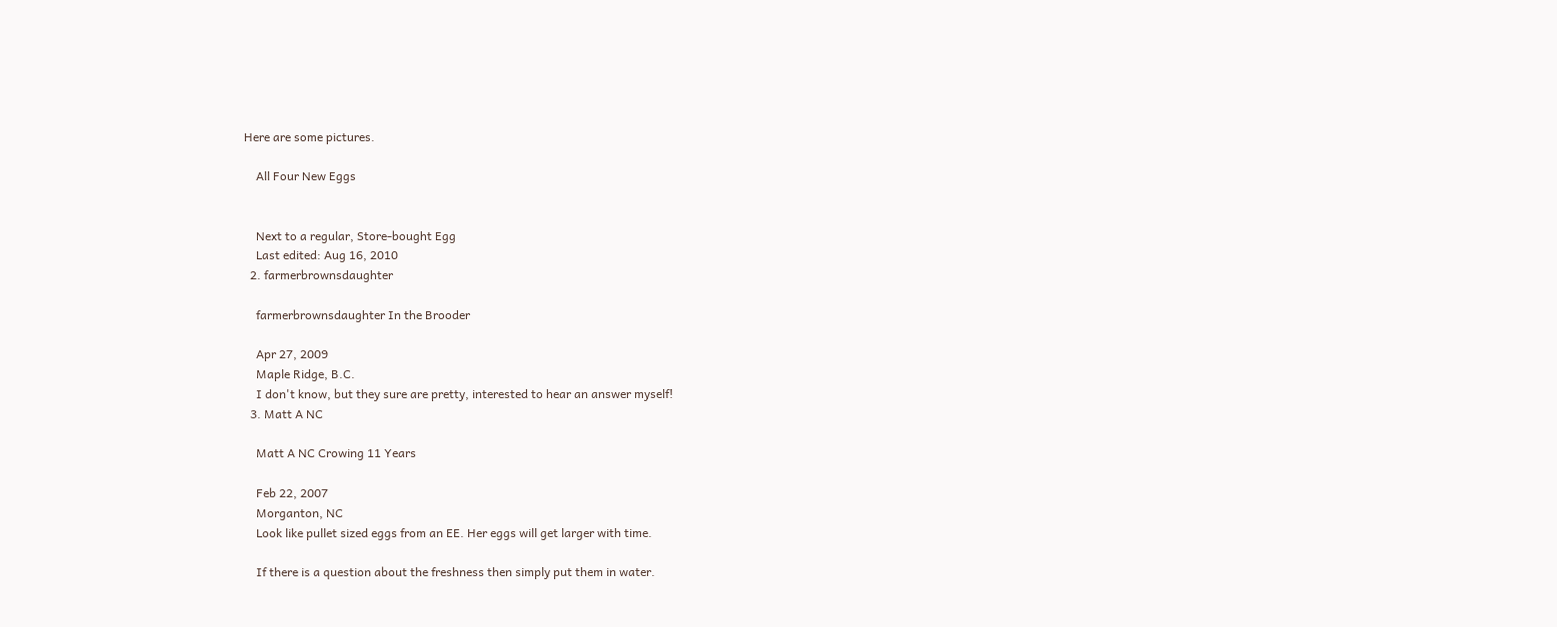Here are some pictures.

    All Four New Eggs


    Next to a regular, Store-bought Egg
    Last edited: Aug 16, 2010
  2. farmerbrownsdaughter

    farmerbrownsdaughter In the Brooder

    Apr 27, 2009
    Maple Ridge, B.C.
    I don't know, but they sure are pretty, interested to hear an answer myself!
  3. Matt A NC

    Matt A NC Crowing 11 Years

    Feb 22, 2007
    Morganton, NC
    Look like pullet sized eggs from an EE. Her eggs will get larger with time.

    If there is a question about the freshness then simply put them in water.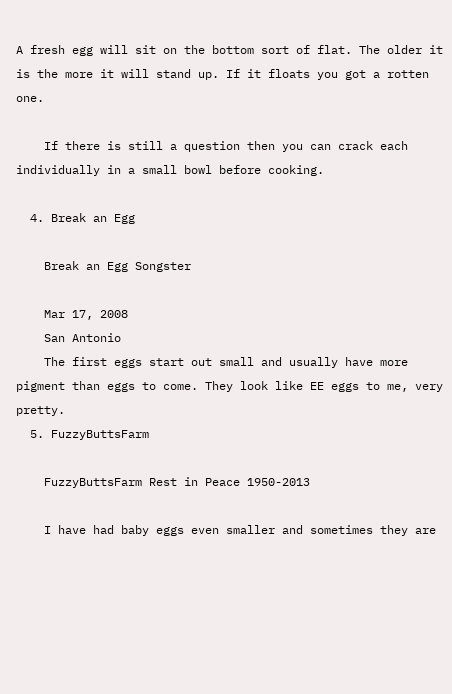A fresh egg will sit on the bottom sort of flat. The older it is the more it will stand up. If it floats you got a rotten one.

    If there is still a question then you can crack each individually in a small bowl before cooking.

  4. Break an Egg

    Break an Egg Songster

    Mar 17, 2008
    San Antonio
    The first eggs start out small and usually have more pigment than eggs to come. They look like EE eggs to me, very pretty.
  5. FuzzyButtsFarm

    FuzzyButtsFarm Rest in Peace 1950-2013

    I have had baby eggs even smaller and sometimes they are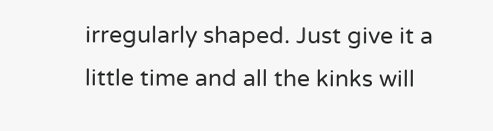irregularly shaped. Just give it a little time and all the kinks will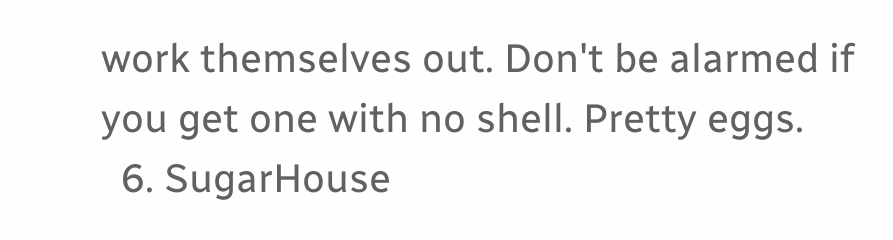work themselves out. Don't be alarmed if you get one with no shell. Pretty eggs.
  6. SugarHouse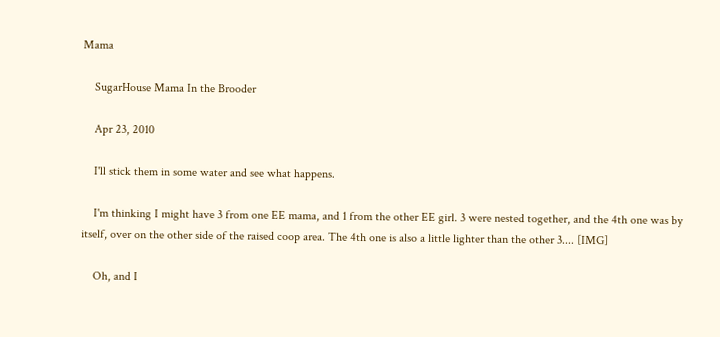Mama

    SugarHouse Mama In the Brooder

    Apr 23, 2010

    I'll stick them in some water and see what happens.

    I'm thinking I might have 3 from one EE mama, and 1 from the other EE girl. 3 were nested together, and the 4th one was by itself, over on the other side of the raised coop area. The 4th one is also a little lighter than the other 3.... [IMG]

    Oh, and I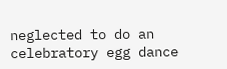neglected to do an celebratory egg dance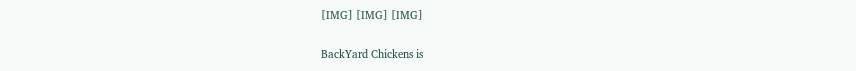[IMG] [IMG] [IMG]

BackYard Chickens is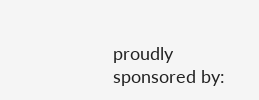proudly sponsored by: